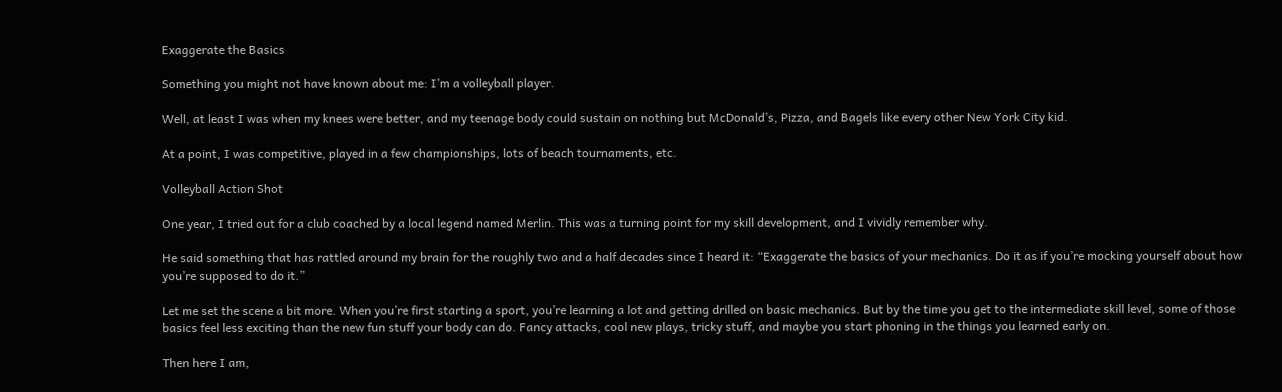Exaggerate the Basics

Something you might not have known about me: I’m a volleyball player.

Well, at least I was when my knees were better, and my teenage body could sustain on nothing but McDonald’s, Pizza, and Bagels like every other New York City kid.

At a point, I was competitive, played in a few championships, lots of beach tournaments, etc.

Volleyball Action Shot

One year, I tried out for a club coached by a local legend named Merlin. This was a turning point for my skill development, and I vividly remember why.

He said something that has rattled around my brain for the roughly two and a half decades since I heard it: “Exaggerate the basics of your mechanics. Do it as if you’re mocking yourself about how you’re supposed to do it.”

Let me set the scene a bit more. When you’re first starting a sport, you’re learning a lot and getting drilled on basic mechanics. But by the time you get to the intermediate skill level, some of those basics feel less exciting than the new fun stuff your body can do. Fancy attacks, cool new plays, tricky stuff, and maybe you start phoning in the things you learned early on.

Then here I am,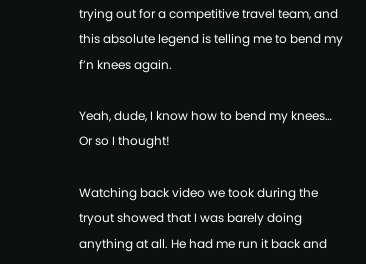trying out for a competitive travel team, and this absolute legend is telling me to bend my f’n knees again.

Yeah, dude, I know how to bend my knees… Or so I thought!

Watching back video we took during the tryout showed that I was barely doing anything at all. He had me run it back and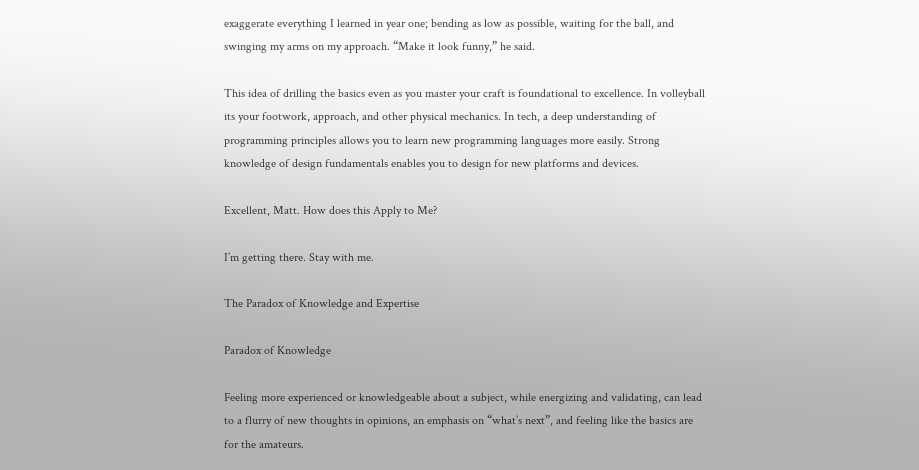exaggerate everything I learned in year one; bending as low as possible, waiting for the ball, and swinging my arms on my approach. “Make it look funny,” he said.

This idea of drilling the basics even as you master your craft is foundational to excellence. In volleyball its your footwork, approach, and other physical mechanics. In tech, a deep understanding of programming principles allows you to learn new programming languages more easily. Strong knowledge of design fundamentals enables you to design for new platforms and devices.

Excellent, Matt. How does this Apply to Me?

I’m getting there. Stay with me.

The Paradox of Knowledge and Expertise

Paradox of Knowledge

Feeling more experienced or knowledgeable about a subject, while energizing and validating, can lead to a flurry of new thoughts in opinions, an emphasis on “what’s next”, and feeling like the basics are for the amateurs.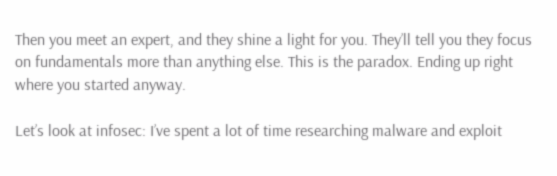Then you meet an expert, and they shine a light for you. They’ll tell you they focus on fundamentals more than anything else. This is the paradox. Ending up right where you started anyway.

Let’s look at infosec: I’ve spent a lot of time researching malware and exploit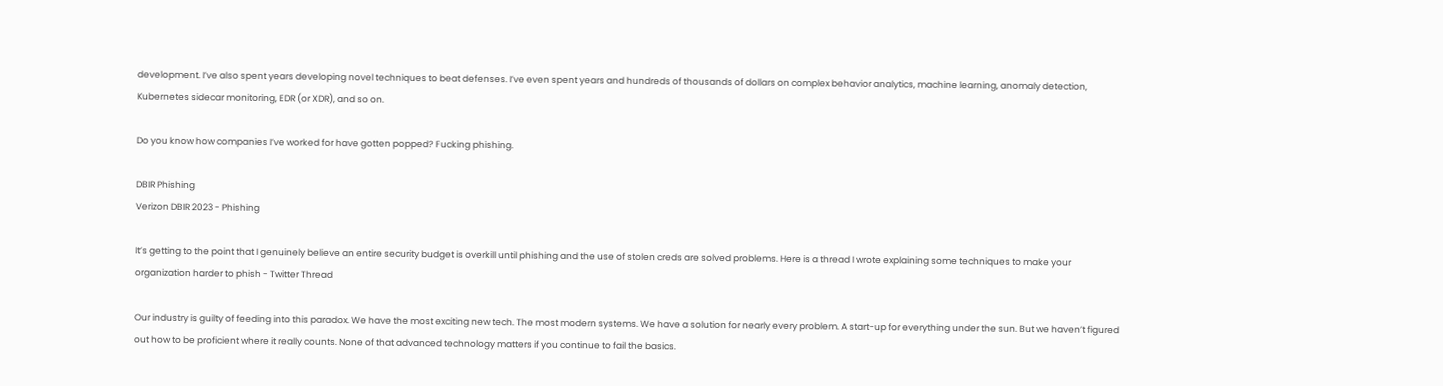development. I’ve also spent years developing novel techniques to beat defenses. I’ve even spent years and hundreds of thousands of dollars on complex behavior analytics, machine learning, anomaly detection, Kubernetes sidecar monitoring, EDR (or XDR), and so on.

Do you know how companies I’ve worked for have gotten popped? Fucking phishing.

DBIR Phishing
Verizon DBIR 2023 - Phishing

It’s getting to the point that I genuinely believe an entire security budget is overkill until phishing and the use of stolen creds are solved problems. Here is a thread I wrote explaining some techniques to make your organization harder to phish - Twitter Thread

Our industry is guilty of feeding into this paradox. We have the most exciting new tech. The most modern systems. We have a solution for nearly every problem. A start-up for everything under the sun. But we haven’t figured out how to be proficient where it really counts. None of that advanced technology matters if you continue to fail the basics.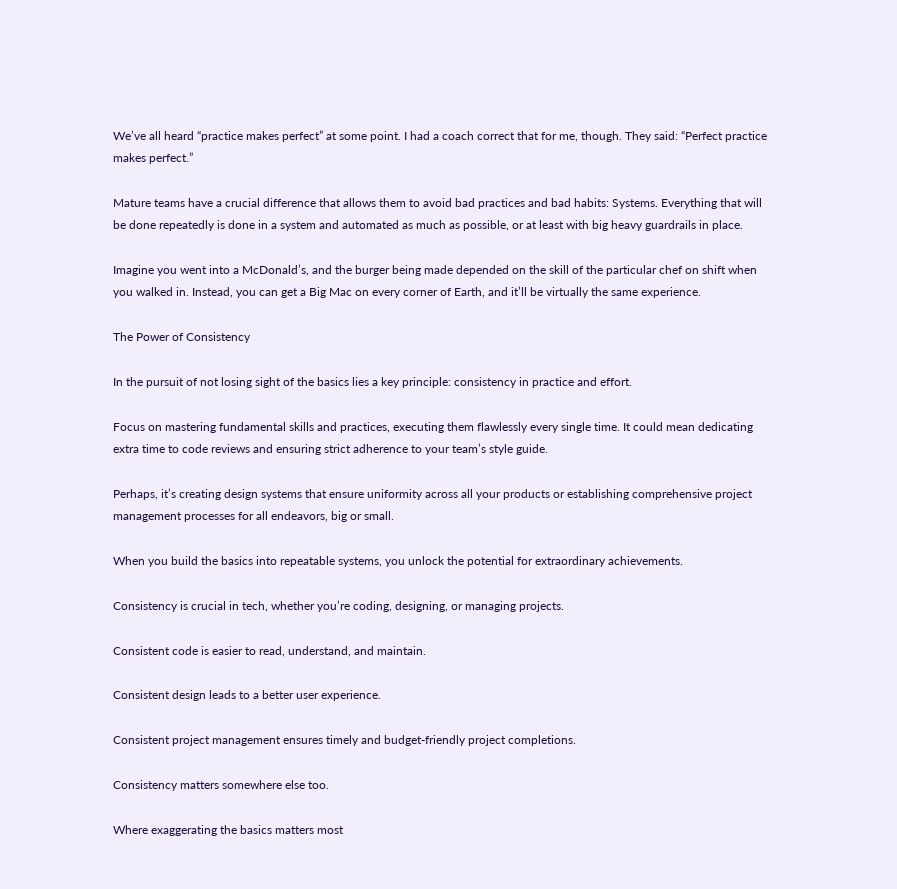We’ve all heard “practice makes perfect” at some point. I had a coach correct that for me, though. They said: “Perfect practice makes perfect.”

Mature teams have a crucial difference that allows them to avoid bad practices and bad habits: Systems. Everything that will be done repeatedly is done in a system and automated as much as possible, or at least with big heavy guardrails in place.

Imagine you went into a McDonald’s, and the burger being made depended on the skill of the particular chef on shift when you walked in. Instead, you can get a Big Mac on every corner of Earth, and it’ll be virtually the same experience.

The Power of Consistency

In the pursuit of not losing sight of the basics lies a key principle: consistency in practice and effort.

Focus on mastering fundamental skills and practices, executing them flawlessly every single time. It could mean dedicating extra time to code reviews and ensuring strict adherence to your team’s style guide.

Perhaps, it’s creating design systems that ensure uniformity across all your products or establishing comprehensive project management processes for all endeavors, big or small.

When you build the basics into repeatable systems, you unlock the potential for extraordinary achievements.

Consistency is crucial in tech, whether you’re coding, designing, or managing projects.

Consistent code is easier to read, understand, and maintain.

Consistent design leads to a better user experience.

Consistent project management ensures timely and budget-friendly project completions.

Consistency matters somewhere else too.

Where exaggerating the basics matters most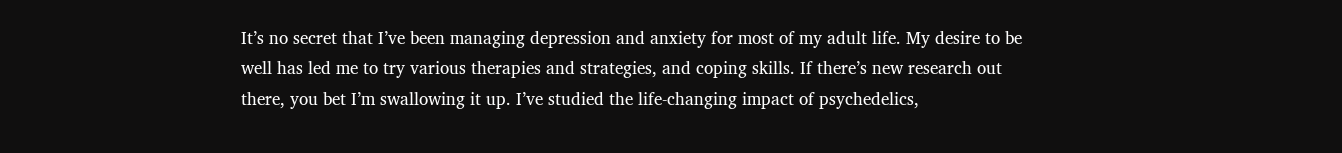It’s no secret that I’ve been managing depression and anxiety for most of my adult life. My desire to be well has led me to try various therapies and strategies, and coping skills. If there’s new research out there, you bet I’m swallowing it up. I’ve studied the life-changing impact of psychedelics,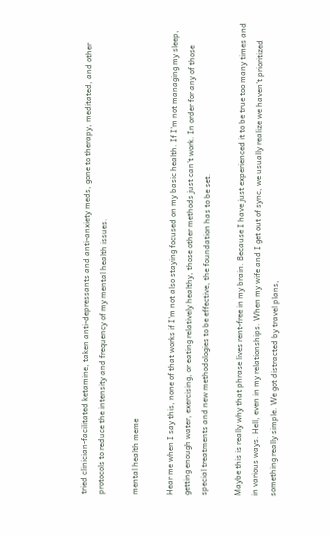tried clinician-facilitated ketamine, taken anti-depressants and anti-anxiety meds, gone to therapy, meditated, and other protocols to reduce the intensity and frequency of my mental health issues.

mental health meme

Hear me when I say this, none of that works if I’m not also staying focused on my basic health. If I’m not managing my sleep, getting enough water, exercising, or eating relatively healthy, those other methods just can’t work. In order for any of those special treatments and new methodologies to be effective, the foundation has to be set.

Maybe this is really why that phrase lives rent-free in my brain. Because I have just experienced it to be true too many times and in various ways. Hell, even in my relationships. When my wife and I get out of sync, we usually realize we haven’t prioritized something really simple. We got distracted by travel plans,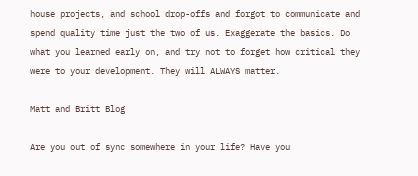house projects, and school drop-offs and forgot to communicate and spend quality time just the two of us. Exaggerate the basics. Do what you learned early on, and try not to forget how critical they were to your development. They will ALWAYS matter.

Matt and Britt Blog

Are you out of sync somewhere in your life? Have you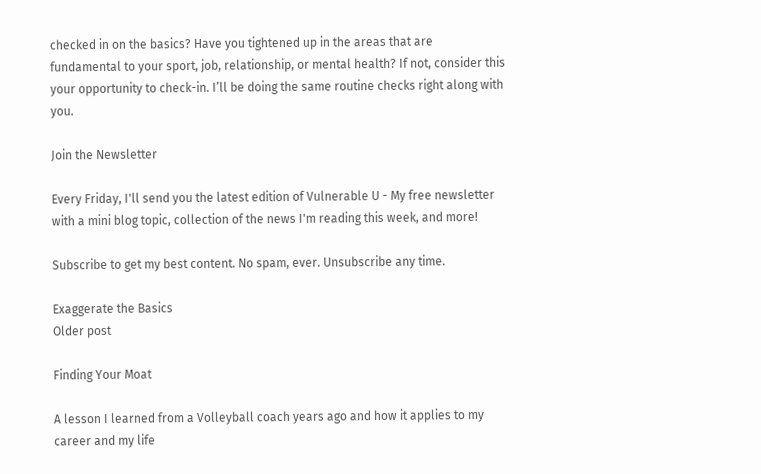checked in on the basics? Have you tightened up in the areas that are fundamental to your sport, job, relationship, or mental health? If not, consider this your opportunity to check-in. I’ll be doing the same routine checks right along with you.

Join the Newsletter

Every Friday, I'll send you the latest edition of Vulnerable U - My free newsletter with a mini blog topic, collection of the news I'm reading this week, and more!

Subscribe to get my best content. No spam, ever. Unsubscribe any time.

Exaggerate the Basics
Older post

Finding Your Moat

A lesson I learned from a Volleyball coach years ago and how it applies to my career and my life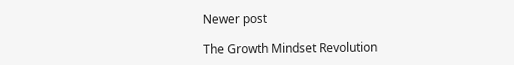Newer post

The Growth Mindset Revolution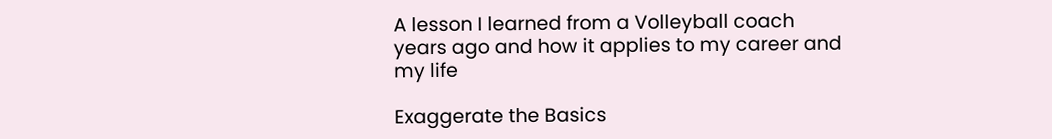A lesson I learned from a Volleyball coach years ago and how it applies to my career and my life

Exaggerate the Basics